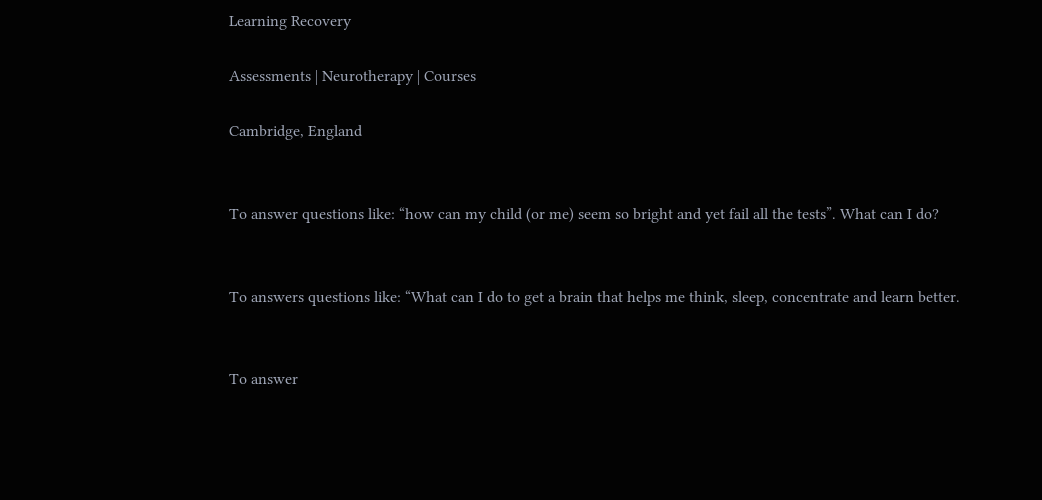Learning Recovery

Assessments | Neurotherapy | Courses

Cambridge, England


To answer questions like: “how can my child (or me) seem so bright and yet fail all the tests”. What can I do?


To answers questions like: “What can I do to get a brain that helps me think, sleep, concentrate and learn better.


To answer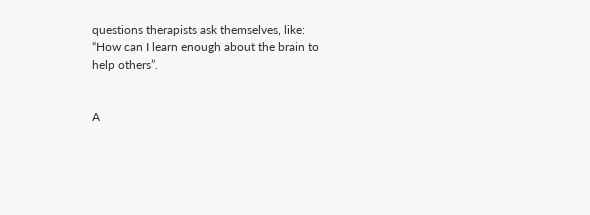questions therapists ask themselves, like: “How can I learn enough about the brain to help others”.


A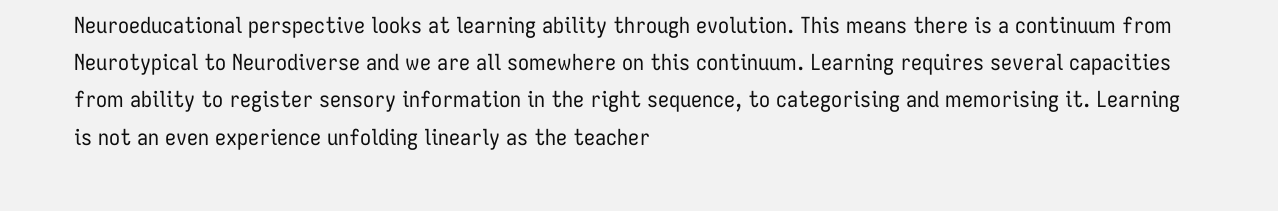Neuroeducational perspective looks at learning ability through evolution. This means there is a continuum from Neurotypical to Neurodiverse and we are all somewhere on this continuum. Learning requires several capacities from ability to register sensory information in the right sequence, to categorising and memorising it. Learning is not an even experience unfolding linearly as the teacher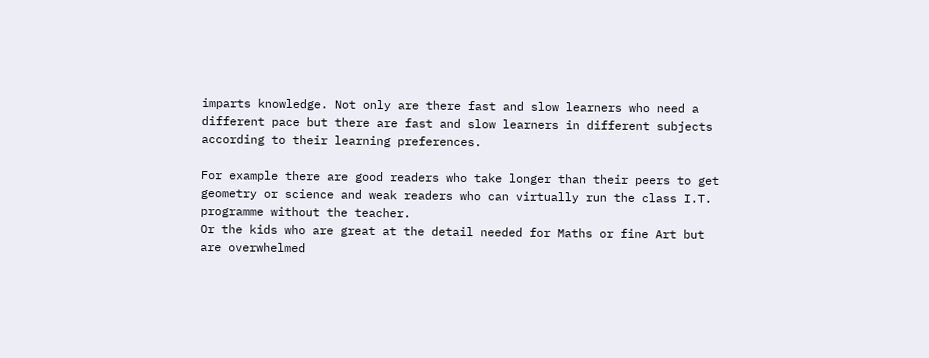imparts knowledge. Not only are there fast and slow learners who need a different pace but there are fast and slow learners in different subjects according to their learning preferences.

For example there are good readers who take longer than their peers to get geometry or science and weak readers who can virtually run the class I.T. programme without the teacher.
Or the kids who are great at the detail needed for Maths or fine Art but are overwhelmed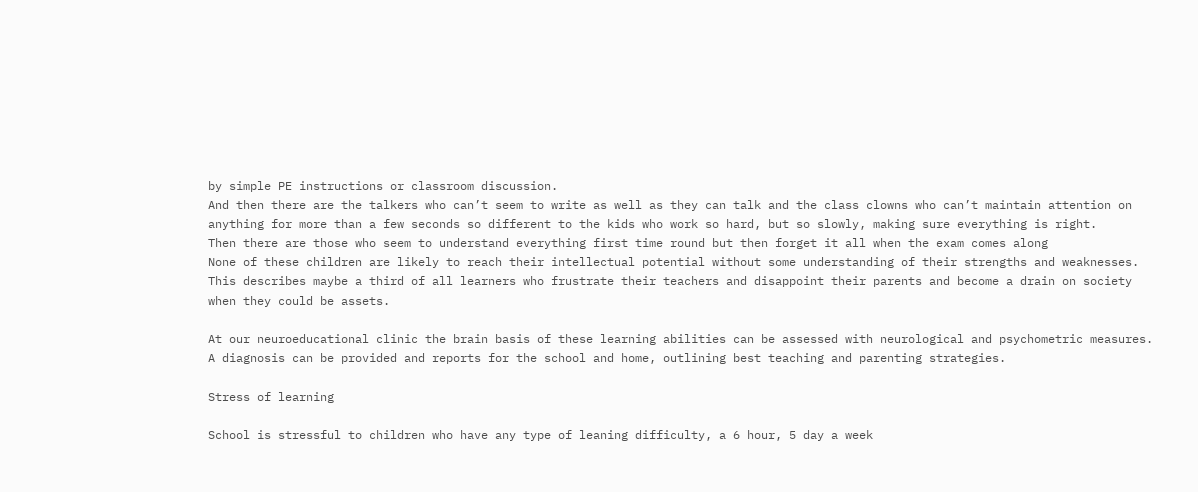by simple PE instructions or classroom discussion.
And then there are the talkers who can’t seem to write as well as they can talk and the class clowns who can’t maintain attention on anything for more than a few seconds so different to the kids who work so hard, but so slowly, making sure everything is right.
Then there are those who seem to understand everything first time round but then forget it all when the exam comes along
None of these children are likely to reach their intellectual potential without some understanding of their strengths and weaknesses. This describes maybe a third of all learners who frustrate their teachers and disappoint their parents and become a drain on society when they could be assets.

At our neuroeducational clinic the brain basis of these learning abilities can be assessed with neurological and psychometric measures. A diagnosis can be provided and reports for the school and home, outlining best teaching and parenting strategies.

Stress of learning

School is stressful to children who have any type of leaning difficulty, a 6 hour, 5 day a week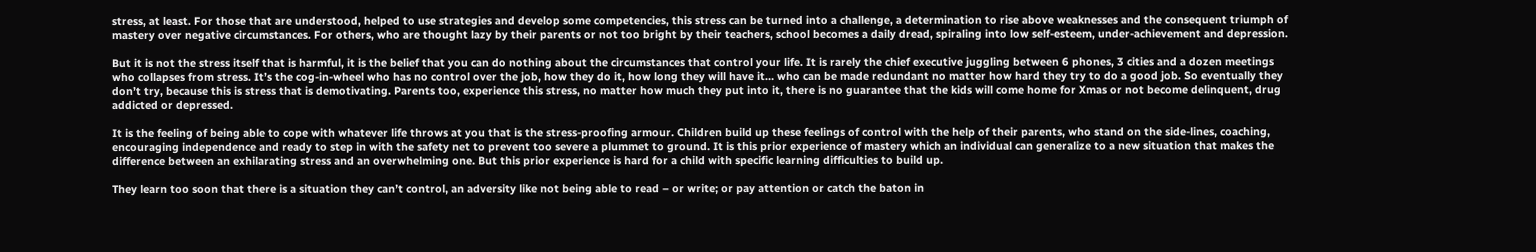stress, at least. For those that are understood, helped to use strategies and develop some competencies, this stress can be turned into a challenge, a determination to rise above weaknesses and the consequent triumph of mastery over negative circumstances. For others, who are thought lazy by their parents or not too bright by their teachers, school becomes a daily dread, spiraling into low self-esteem, under-achievement and depression.

But it is not the stress itself that is harmful, it is the belief that you can do nothing about the circumstances that control your life. It is rarely the chief executive juggling between 6 phones, 3 cities and a dozen meetings who collapses from stress. It’s the cog-in-wheel who has no control over the job, how they do it, how long they will have it… who can be made redundant no matter how hard they try to do a good job. So eventually they don’t try, because this is stress that is demotivating. Parents too, experience this stress, no matter how much they put into it, there is no guarantee that the kids will come home for Xmas or not become delinquent, drug addicted or depressed.

It is the feeling of being able to cope with whatever life throws at you that is the stress-proofing armour. Children build up these feelings of control with the help of their parents, who stand on the side-lines, coaching, encouraging independence and ready to step in with the safety net to prevent too severe a plummet to ground. It is this prior experience of mastery which an individual can generalize to a new situation that makes the difference between an exhilarating stress and an overwhelming one. But this prior experience is hard for a child with specific learning difficulties to build up.

They learn too soon that there is a situation they can’t control, an adversity like not being able to read – or write; or pay attention or catch the baton in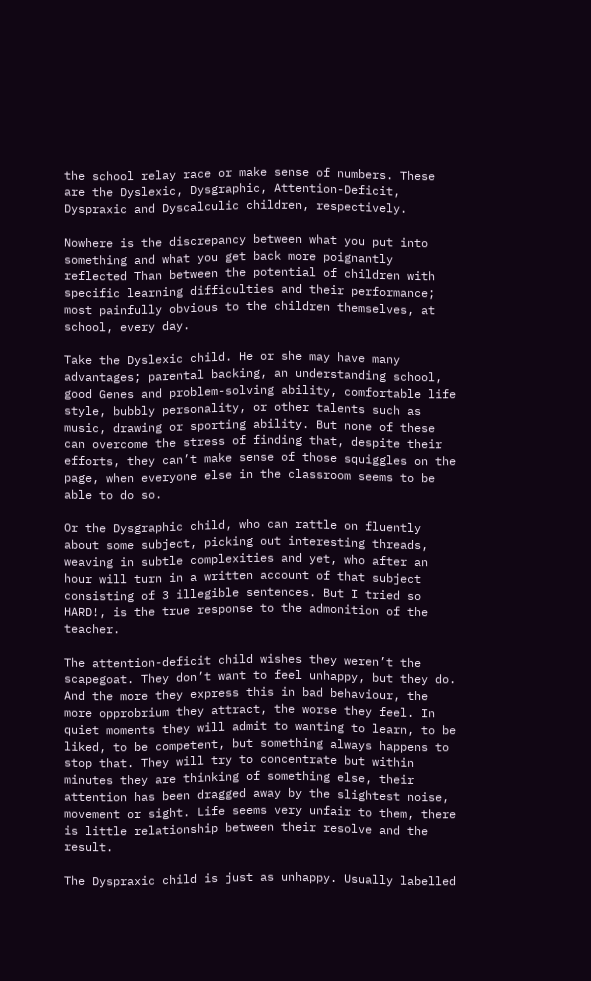the school relay race or make sense of numbers. These are the Dyslexic, Dysgraphic, Attention-Deficit, Dyspraxic and Dyscalculic children, respectively.

Nowhere is the discrepancy between what you put into something and what you get back more poignantly reflected Than between the potential of children with specific learning difficulties and their performance; most painfully obvious to the children themselves, at school, every day.

Take the Dyslexic child. He or she may have many advantages; parental backing, an understanding school, good Genes and problem-solving ability, comfortable life style, bubbly personality, or other talents such as music, drawing or sporting ability. But none of these can overcome the stress of finding that, despite their efforts, they can’t make sense of those squiggles on the page, when everyone else in the classroom seems to be able to do so.

Or the Dysgraphic child, who can rattle on fluently about some subject, picking out interesting threads, weaving in subtle complexities and yet, who after an hour will turn in a written account of that subject consisting of 3 illegible sentences. But I tried so HARD!, is the true response to the admonition of the teacher.

The attention-deficit child wishes they weren’t the scapegoat. They don’t want to feel unhappy, but they do. And the more they express this in bad behaviour, the more opprobrium they attract, the worse they feel. In quiet moments they will admit to wanting to learn, to be liked, to be competent, but something always happens to stop that. They will try to concentrate but within minutes they are thinking of something else, their attention has been dragged away by the slightest noise, movement or sight. Life seems very unfair to them, there is little relationship between their resolve and the result.

The Dyspraxic child is just as unhappy. Usually labelled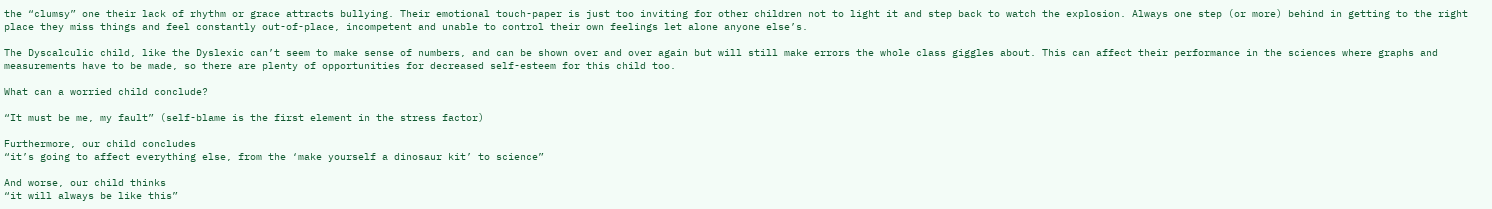the “clumsy” one their lack of rhythm or grace attracts bullying. Their emotional touch-paper is just too inviting for other children not to light it and step back to watch the explosion. Always one step (or more) behind in getting to the right place they miss things and feel constantly out-of-place, incompetent and unable to control their own feelings let alone anyone else’s.

The Dyscalculic child, like the Dyslexic can’t seem to make sense of numbers, and can be shown over and over again but will still make errors the whole class giggles about. This can affect their performance in the sciences where graphs and measurements have to be made, so there are plenty of opportunities for decreased self-esteem for this child too.

What can a worried child conclude?

“It must be me, my fault” (self-blame is the first element in the stress factor)

Furthermore, our child concludes
“it’s going to affect everything else, from the ‘make yourself a dinosaur kit’ to science”

And worse, our child thinks
“it will always be like this”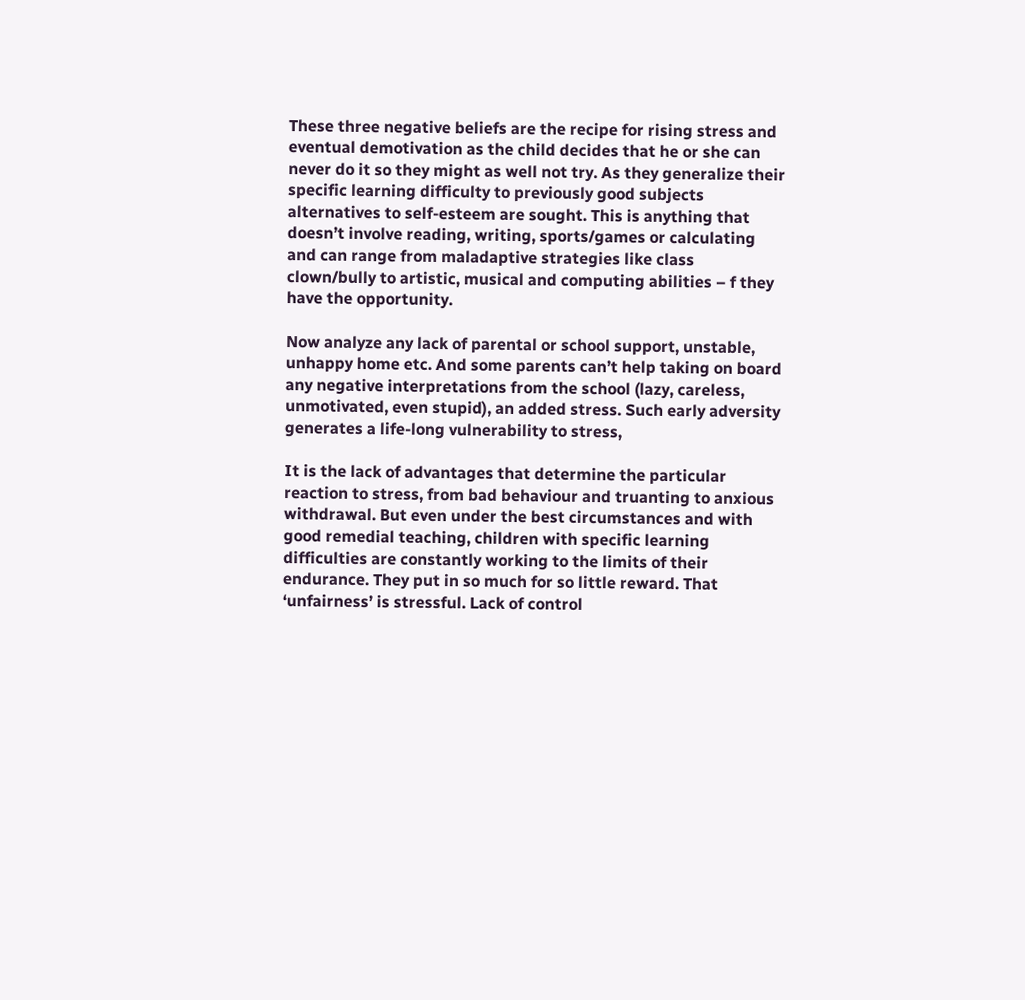These three negative beliefs are the recipe for rising stress and eventual demotivation as the child decides that he or she can never do it so they might as well not try. As they generalize their specific learning difficulty to previously good subjects alternatives to self-esteem are sought. This is anything that doesn’t involve reading, writing, sports/games or calculating and can range from maladaptive strategies like class clown/bully to artistic, musical and computing abilities – f they have the opportunity.

Now analyze any lack of parental or school support, unstable, unhappy home etc. And some parents can’t help taking on board any negative interpretations from the school (lazy, careless, unmotivated, even stupid), an added stress. Such early adversity generates a life-long vulnerability to stress,

It is the lack of advantages that determine the particular reaction to stress, from bad behaviour and truanting to anxious withdrawal. But even under the best circumstances and with good remedial teaching, children with specific learning difficulties are constantly working to the limits of their endurance. They put in so much for so little reward. That ‘unfairness’ is stressful. Lack of control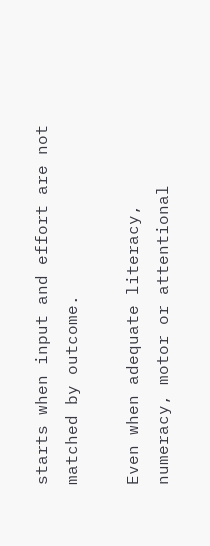starts when input and effort are not matched by outcome.

Even when adequate literacy, numeracy, motor or attentional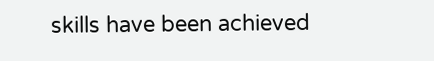skills have been achieved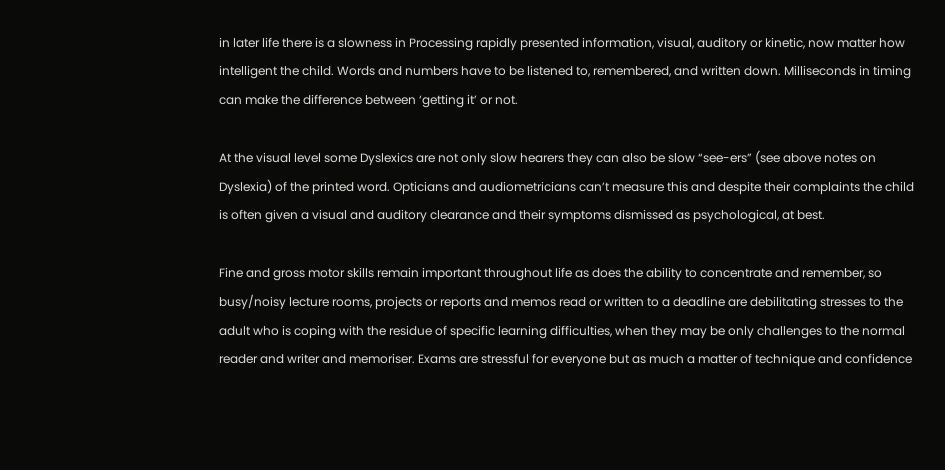in later life there is a slowness in Processing rapidly presented information, visual, auditory or kinetic, now matter how intelligent the child. Words and numbers have to be listened to, remembered, and written down. Milliseconds in timing can make the difference between ‘getting it’ or not.

At the visual level some Dyslexics are not only slow hearers they can also be slow “see-ers” (see above notes on Dyslexia) of the printed word. Opticians and audiometricians can’t measure this and despite their complaints the child is often given a visual and auditory clearance and their symptoms dismissed as psychological, at best.

Fine and gross motor skills remain important throughout life as does the ability to concentrate and remember, so busy/noisy lecture rooms, projects or reports and memos read or written to a deadline are debilitating stresses to the adult who is coping with the residue of specific learning difficulties, when they may be only challenges to the normal reader and writer and memoriser. Exams are stressful for everyone but as much a matter of technique and confidence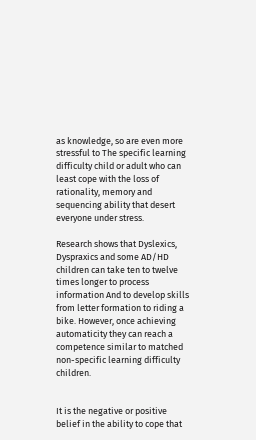as knowledge, so are even more stressful to The specific learning difficulty child or adult who can least cope with the loss of rationality, memory and sequencing ability that desert everyone under stress.

Research shows that Dyslexics, Dyspraxics and some AD/HD children can take ten to twelve times longer to process information And to develop skills from letter formation to riding a bike. However, once achieving automaticity they can reach a competence similar to matched non-specific learning difficulty children.


It is the negative or positive belief in the ability to cope that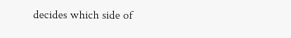decides which side of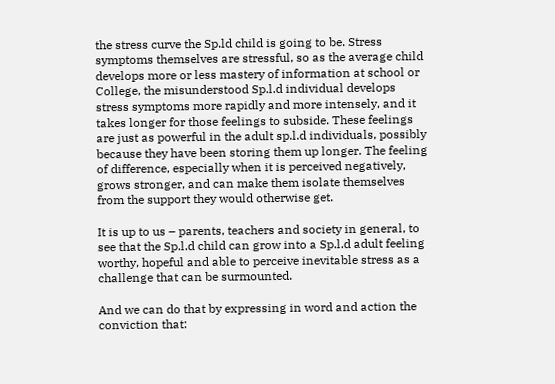the stress curve the Sp.ld child is going to be. Stress symptoms themselves are stressful, so as the average child develops more or less mastery of information at school or College, the misunderstood Sp.l.d individual develops stress symptoms more rapidly and more intensely, and it takes longer for those feelings to subside. These feelings are just as powerful in the adult sp.l.d individuals, possibly because they have been storing them up longer. The feeling of difference, especially when it is perceived negatively, grows stronger, and can make them isolate themselves from the support they would otherwise get.

It is up to us – parents, teachers and society in general, to see that the Sp.l.d child can grow into a Sp.l.d adult feeling worthy, hopeful and able to perceive inevitable stress as a challenge that can be surmounted.

And we can do that by expressing in word and action the conviction that: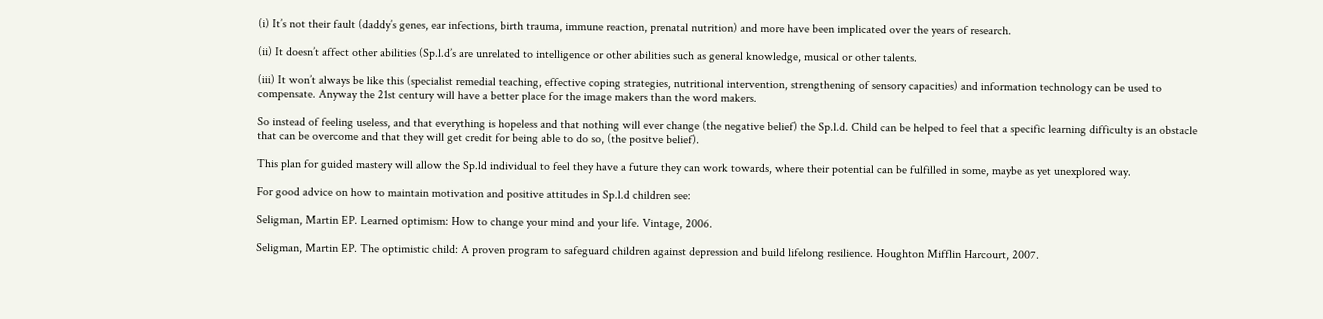(i) It’s not their fault (daddy’s genes, ear infections, birth trauma, immune reaction, prenatal nutrition) and more have been implicated over the years of research.

(ii) It doesn’t affect other abilities (Sp.l.d’s are unrelated to intelligence or other abilities such as general knowledge, musical or other talents.

(iii) It won’t always be like this (specialist remedial teaching, effective coping strategies, nutritional intervention, strengthening of sensory capacities) and information technology can be used to compensate. Anyway the 21st century will have a better place for the image makers than the word makers.

So instead of feeling useless, and that everything is hopeless and that nothing will ever change (the negative belief) the Sp.l.d. Child can be helped to feel that a specific learning difficulty is an obstacle that can be overcome and that they will get credit for being able to do so, (the positve belief).

This plan for guided mastery will allow the Sp.ld individual to feel they have a future they can work towards, where their potential can be fulfilled in some, maybe as yet unexplored way.

For good advice on how to maintain motivation and positive attitudes in Sp.l.d children see:

Seligman, Martin EP. Learned optimism: How to change your mind and your life. Vintage, 2006.

Seligman, Martin EP. The optimistic child: A proven program to safeguard children against depression and build lifelong resilience. Houghton Mifflin Harcourt, 2007.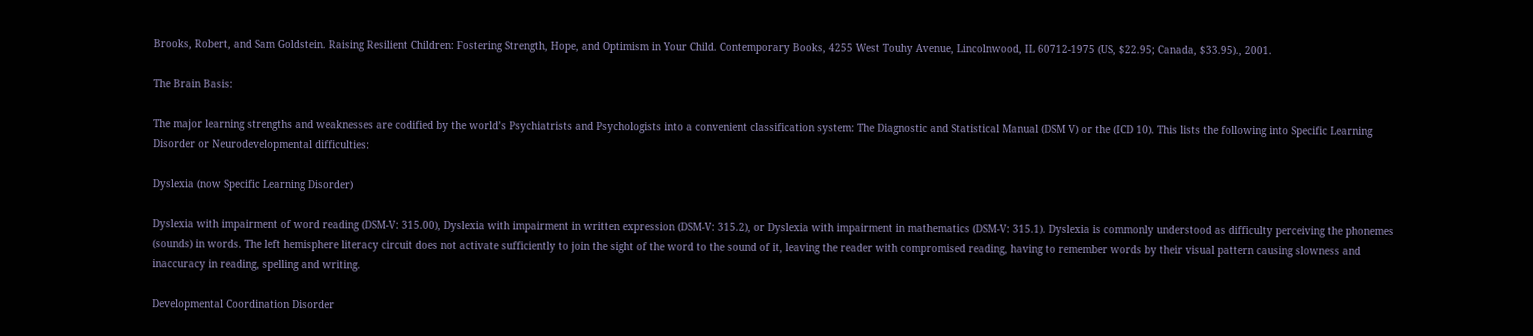Brooks, Robert, and Sam Goldstein. Raising Resilient Children: Fostering Strength, Hope, and Optimism in Your Child. Contemporary Books, 4255 West Touhy Avenue, Lincolnwood, IL 60712-1975 (US, $22.95; Canada, $33.95)., 2001.

The Brain Basis:

The major learning strengths and weaknesses are codified by the world’s Psychiatrists and Psychologists into a convenient classification system: The Diagnostic and Statistical Manual (DSM V) or the (ICD 10). This lists the following into Specific Learning Disorder or Neurodevelopmental difficulties:

Dyslexia (now Specific Learning Disorder)

Dyslexia with impairment of word reading (DSM-V: 315.00), Dyslexia with impairment in written expression (DSM-V: 315.2), or Dyslexia with impairment in mathematics (DSM-V: 315.1). Dyslexia is commonly understood as difficulty perceiving the phonemes (sounds) in words. The left hemisphere literacy circuit does not activate sufficiently to join the sight of the word to the sound of it, leaving the reader with compromised reading, having to remember words by their visual pattern causing slowness and inaccuracy in reading, spelling and writing.

Developmental Coordination Disorder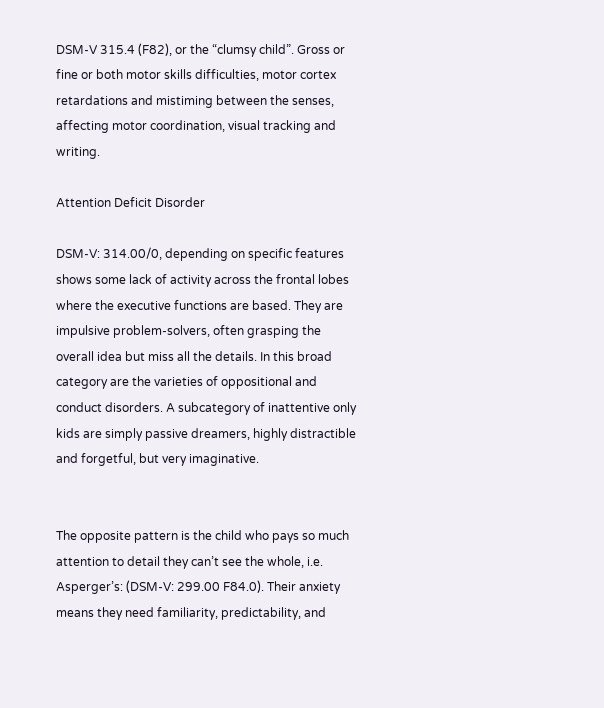DSM-V 315.4 (F82), or the “clumsy child”. Gross or fine or both motor skills difficulties, motor cortex retardations and mistiming between the senses, affecting motor coordination, visual tracking and writing.

Attention Deficit Disorder

DSM-V: 314.00/0, depending on specific features shows some lack of activity across the frontal lobes where the executive functions are based. They are impulsive problem-solvers, often grasping the overall idea but miss all the details. In this broad category are the varieties of oppositional and conduct disorders. A subcategory of inattentive only kids are simply passive dreamers, highly distractible and forgetful, but very imaginative.


The opposite pattern is the child who pays so much attention to detail they can’t see the whole, i.e. Asperger’s: (DSM-V: 299.00 F84.0). Their anxiety means they need familiarity, predictability, and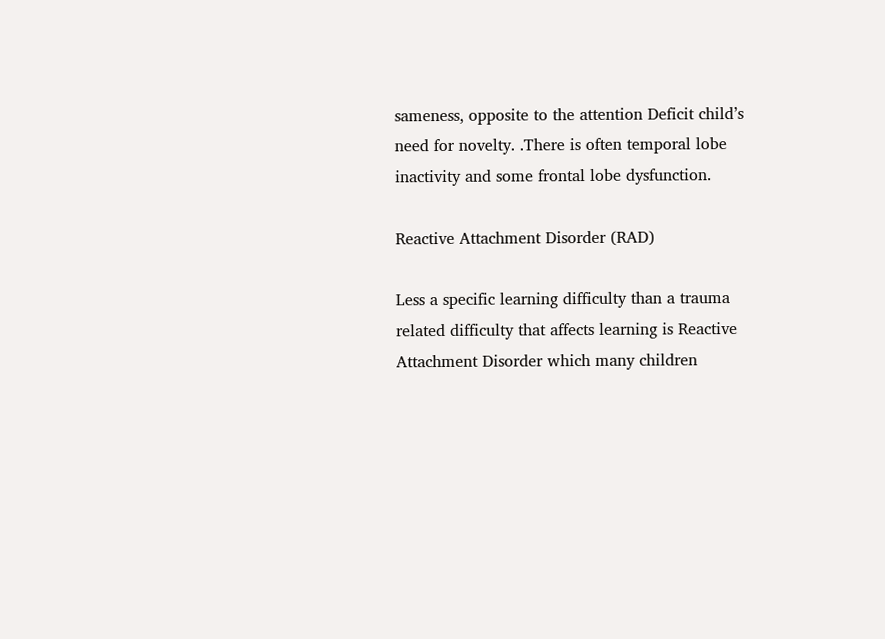sameness, opposite to the attention Deficit child’s need for novelty. .There is often temporal lobe inactivity and some frontal lobe dysfunction.

Reactive Attachment Disorder (RAD)

Less a specific learning difficulty than a trauma related difficulty that affects learning is Reactive Attachment Disorder which many children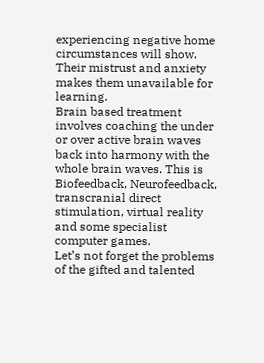experiencing negative home circumstances will show. Their mistrust and anxiety makes them unavailable for learning.
Brain based treatment involves coaching the under or over active brain waves back into harmony with the whole brain waves. This is Biofeedback, Neurofeedback, transcranial direct stimulation, virtual reality and some specialist computer games.
Let’s not forget the problems of the gifted and talented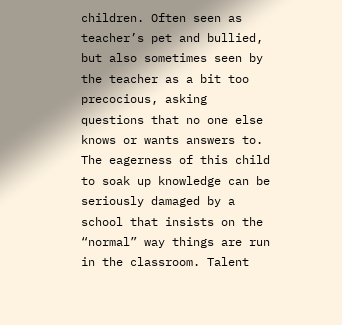children. Often seen as teacher’s pet and bullied, but also sometimes seen by the teacher as a bit too precocious, asking questions that no one else knows or wants answers to. The eagerness of this child to soak up knowledge can be seriously damaged by a school that insists on the “normal” way things are run in the classroom. Talent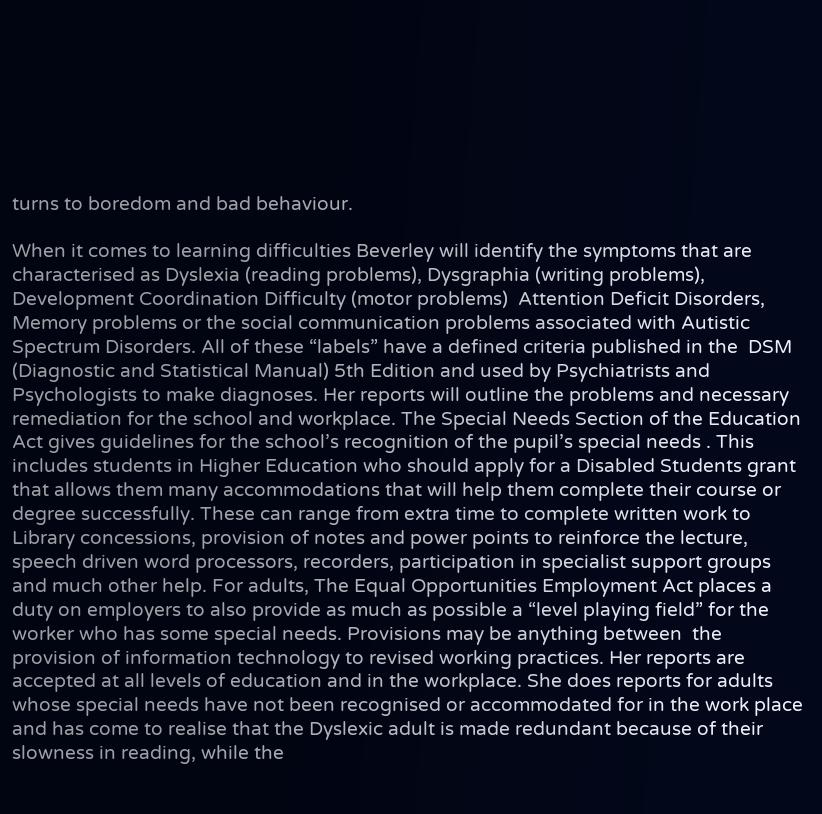turns to boredom and bad behaviour.

When it comes to learning difficulties Beverley will identify the symptoms that are characterised as Dyslexia (reading problems), Dysgraphia (writing problems), Development Coordination Difficulty (motor problems)  Attention Deficit Disorders, Memory problems or the social communication problems associated with Autistic Spectrum Disorders. All of these “labels” have a defined criteria published in the  DSM (Diagnostic and Statistical Manual) 5th Edition and used by Psychiatrists and Psychologists to make diagnoses. Her reports will outline the problems and necessary remediation for the school and workplace. The Special Needs Section of the Education Act gives guidelines for the school’s recognition of the pupil’s special needs . This includes students in Higher Education who should apply for a Disabled Students grant that allows them many accommodations that will help them complete their course or degree successfully. These can range from extra time to complete written work to Library concessions, provision of notes and power points to reinforce the lecture, speech driven word processors, recorders, participation in specialist support groups and much other help. For adults, The Equal Opportunities Employment Act places a duty on employers to also provide as much as possible a “level playing field” for the worker who has some special needs. Provisions may be anything between  the provision of information technology to revised working practices. Her reports are accepted at all levels of education and in the workplace. She does reports for adults whose special needs have not been recognised or accommodated for in the work place and has come to realise that the Dyslexic adult is made redundant because of their slowness in reading, while the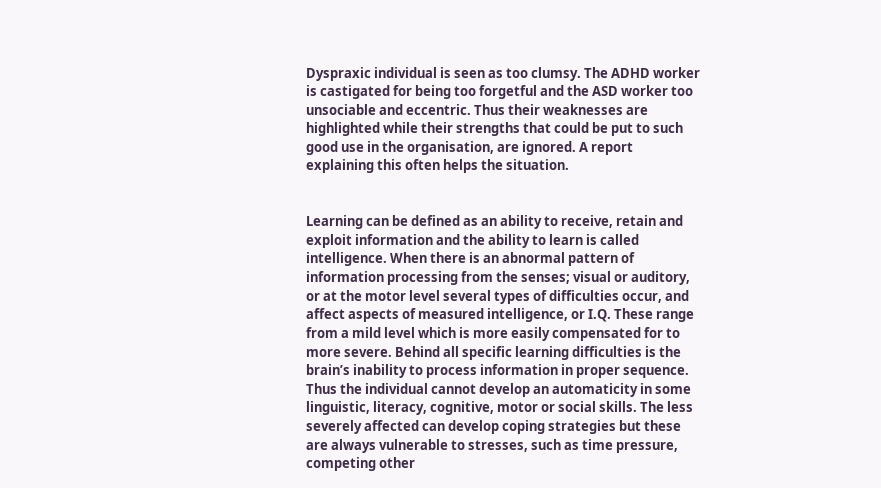Dyspraxic individual is seen as too clumsy. The ADHD worker is castigated for being too forgetful and the ASD worker too unsociable and eccentric. Thus their weaknesses are highlighted while their strengths that could be put to such good use in the organisation, are ignored. A report explaining this often helps the situation.


Learning can be defined as an ability to receive, retain and exploit information and the ability to learn is called intelligence. When there is an abnormal pattern of information processing from the senses; visual or auditory, or at the motor level several types of difficulties occur, and affect aspects of measured intelligence, or I.Q. These range from a mild level which is more easily compensated for to more severe. Behind all specific learning difficulties is the brain’s inability to process information in proper sequence. Thus the individual cannot develop an automaticity in some linguistic, literacy, cognitive, motor or social skills. The less severely affected can develop coping strategies but these are always vulnerable to stresses, such as time pressure, competing other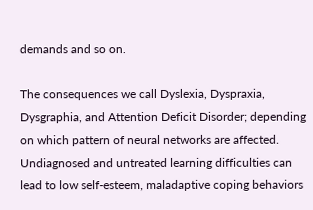demands and so on.

The consequences we call Dyslexia, Dyspraxia, Dysgraphia, and Attention Deficit Disorder; depending on which pattern of neural networks are affected. Undiagnosed and untreated learning difficulties can lead to low self-esteem, maladaptive coping behaviors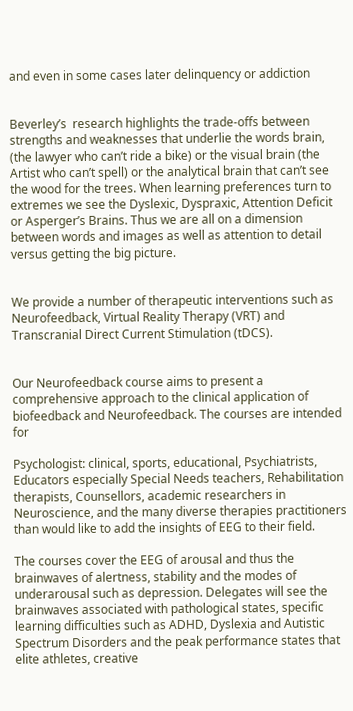and even in some cases later delinquency or addiction


Beverley’s  research highlights the trade-offs between strengths and weaknesses that underlie the words brain, (the lawyer who can’t ride a bike) or the visual brain (the Artist who can’t spell) or the analytical brain that can’t see the wood for the trees. When learning preferences turn to extremes we see the Dyslexic, Dyspraxic, Attention Deficit or Asperger’s Brains. Thus we are all on a dimension between words and images as well as attention to detail versus getting the big picture.


We provide a number of therapeutic interventions such as Neurofeedback, Virtual Reality Therapy (VRT) and Transcranial Direct Current Stimulation (tDCS).


Our Neurofeedback course aims to present a comprehensive approach to the clinical application of biofeedback and Neurofeedback. The courses are intended for

Psychologist: clinical, sports, educational, Psychiatrists, Educators especially Special Needs teachers, Rehabilitation therapists, Counsellors, academic researchers in Neuroscience, and the many diverse therapies practitioners than would like to add the insights of EEG to their field.

The courses cover the EEG of arousal and thus the brainwaves of alertness, stability and the modes of underarousal such as depression. Delegates will see the brainwaves associated with pathological states, specific learning difficulties such as ADHD, Dyslexia and Autistic Spectrum Disorders and the peak performance states that elite athletes, creative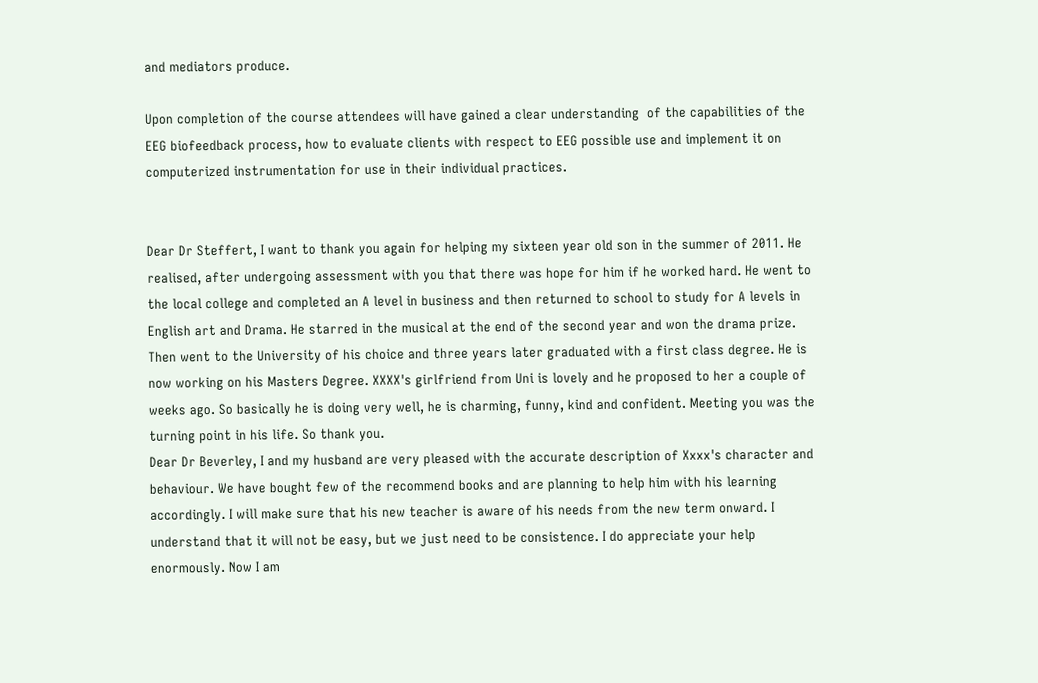and mediators produce.

Upon completion of the course attendees will have gained a clear understanding  of the capabilities of the EEG biofeedback process, how to evaluate clients with respect to EEG possible use and implement it on computerized instrumentation for use in their individual practices.


Dear Dr Steffert, I want to thank you again for helping my sixteen year old son in the summer of 2011. He realised, after undergoing assessment with you that there was hope for him if he worked hard. He went to the local college and completed an A level in business and then returned to school to study for A levels in English art and Drama. He starred in the musical at the end of the second year and won the drama prize. Then went to the University of his choice and three years later graduated with a first class degree. He is now working on his Masters Degree. XXXX's girlfriend from Uni is lovely and he proposed to her a couple of weeks ago. So basically he is doing very well, he is charming, funny, kind and confident. Meeting you was the turning point in his life. So thank you.
Dear Dr Beverley, I and my husband are very pleased with the accurate description of Xxxx's character and behaviour. We have bought few of the recommend books and are planning to help him with his learning accordingly. I will make sure that his new teacher is aware of his needs from the new term onward. I understand that it will not be easy, but we just need to be consistence. I do appreciate your help enormously. Now I am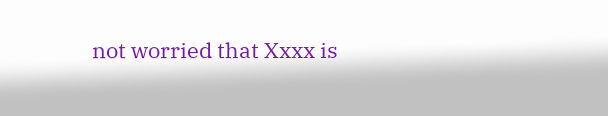not worried that Xxxx is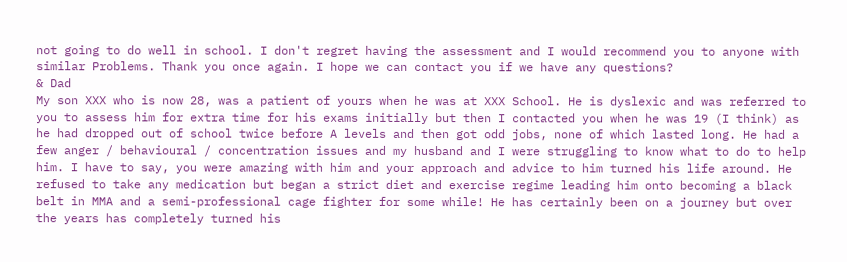not going to do well in school. I don't regret having the assessment and I would recommend you to anyone with similar Problems. Thank you once again. I hope we can contact you if we have any questions?
& Dad
My son XXX who is now 28, was a patient of yours when he was at XXX School. He is dyslexic and was referred to you to assess him for extra time for his exams initially but then I contacted you when he was 19 (I think) as he had dropped out of school twice before A levels and then got odd jobs, none of which lasted long. He had a few anger / behavioural / concentration issues and my husband and I were struggling to know what to do to help him. I have to say, you were amazing with him and your approach and advice to him turned his life around. He refused to take any medication but began a strict diet and exercise regime leading him onto becoming a black belt in MMA and a semi-professional cage fighter for some while! He has certainly been on a journey but over the years has completely turned his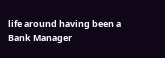life around having been a Bank Manager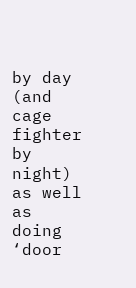by day (and cage fighter by night) as well as doing ‘door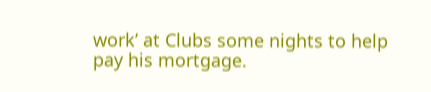work’ at Clubs some nights to help pay his mortgage.